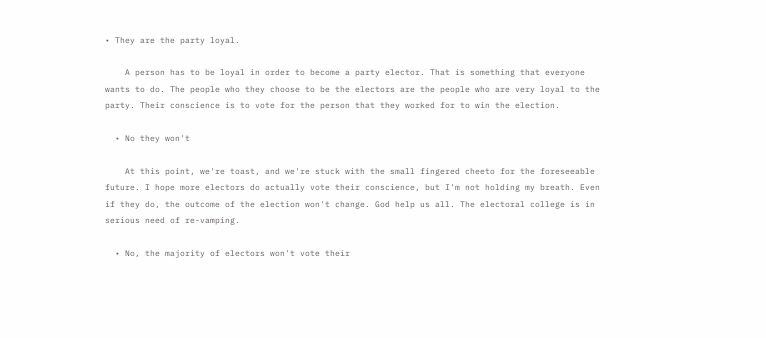• They are the party loyal.

    A person has to be loyal in order to become a party elector. That is something that everyone wants to do. The people who they choose to be the electors are the people who are very loyal to the party. Their conscience is to vote for the person that they worked for to win the election.

  • No they won't

    At this point, we're toast, and we're stuck with the small fingered cheeto for the foreseeable future. I hope more electors do actually vote their conscience, but I'm not holding my breath. Even if they do, the outcome of the election won't change. God help us all. The electoral college is in serious need of re-vamping.

  • No, the majority of electors won't vote their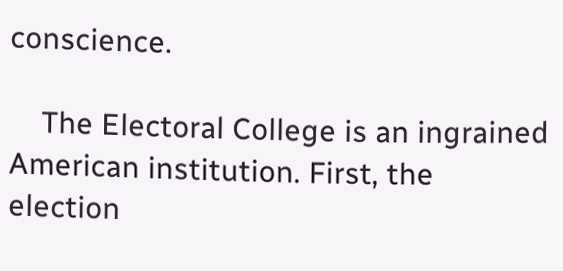conscience.

    The Electoral College is an ingrained American institution. First, the election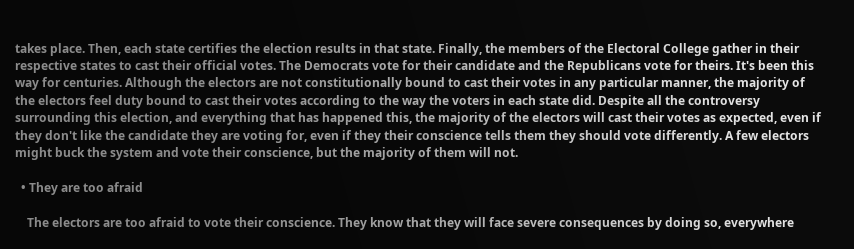takes place. Then, each state certifies the election results in that state. Finally, the members of the Electoral College gather in their respective states to cast their official votes. The Democrats vote for their candidate and the Republicans vote for theirs. It's been this way for centuries. Although the electors are not constitutionally bound to cast their votes in any particular manner, the majority of the electors feel duty bound to cast their votes according to the way the voters in each state did. Despite all the controversy surrounding this election, and everything that has happened this, the majority of the electors will cast their votes as expected, even if they don't like the candidate they are voting for, even if they their conscience tells them they should vote differently. A few electors might buck the system and vote their conscience, but the majority of them will not.

  • They are too afraid

    The electors are too afraid to vote their conscience. They know that they will face severe consequences by doing so, everywhere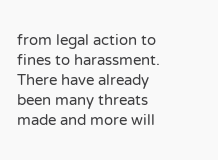from legal action to fines to harassment. There have already been many threats made and more will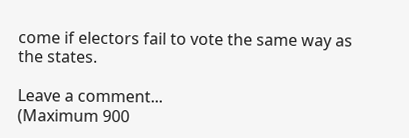come if electors fail to vote the same way as the states.

Leave a comment...
(Maximum 900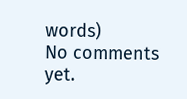words)
No comments yet.